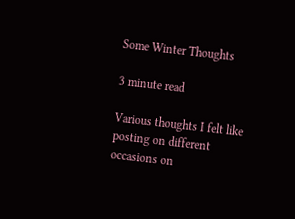Some Winter Thoughts

3 minute read

Various thoughts I felt like posting on different occasions on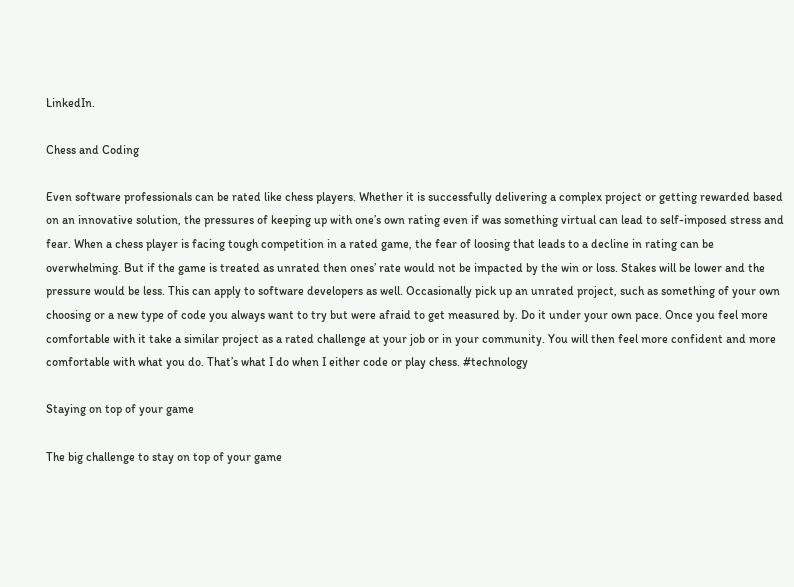LinkedIn.

Chess and Coding

Even software professionals can be rated like chess players. Whether it is successfully delivering a complex project or getting rewarded based on an innovative solution, the pressures of keeping up with one’s own rating even if was something virtual can lead to self-imposed stress and fear. When a chess player is facing tough competition in a rated game, the fear of loosing that leads to a decline in rating can be overwhelming. But if the game is treated as unrated then ones’ rate would not be impacted by the win or loss. Stakes will be lower and the pressure would be less. This can apply to software developers as well. Occasionally pick up an unrated project, such as something of your own choosing or a new type of code you always want to try but were afraid to get measured by. Do it under your own pace. Once you feel more comfortable with it take a similar project as a rated challenge at your job or in your community. You will then feel more confident and more comfortable with what you do. That’s what I do when I either code or play chess. #technology

Staying on top of your game

The big challenge to stay on top of your game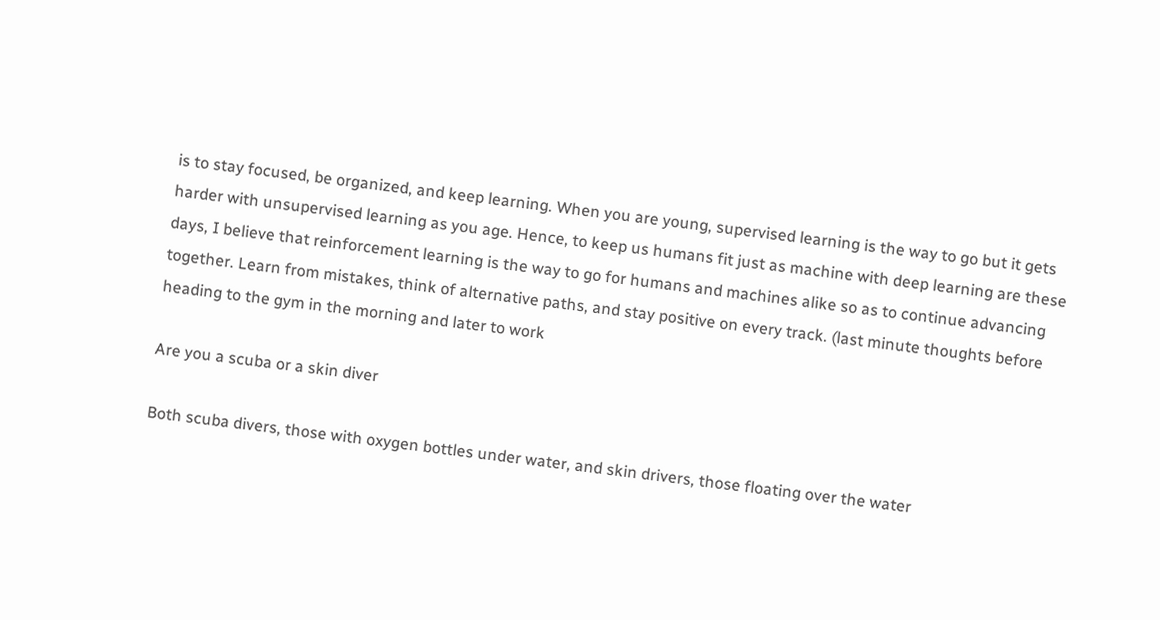is to stay focused, be organized, and keep learning. When you are young, supervised learning is the way to go but it gets harder with unsupervised learning as you age. Hence, to keep us humans fit just as machine with deep learning are these days, I believe that reinforcement learning is the way to go for humans and machines alike so as to continue advancing together. Learn from mistakes, think of alternative paths, and stay positive on every track. (last minute thoughts before heading to the gym in the morning and later to work

Are you a scuba or a skin diver

Both scuba divers, those with oxygen bottles under water, and skin drivers, those floating over the water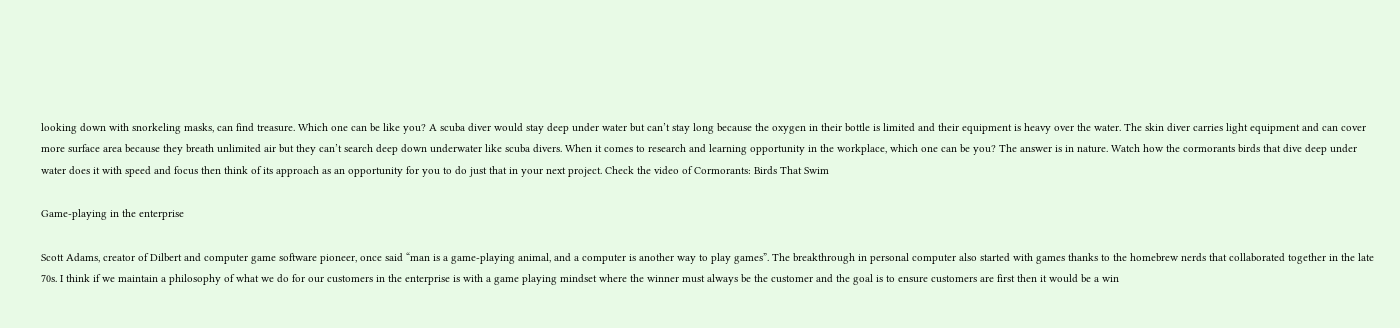looking down with snorkeling masks, can find treasure. Which one can be like you? A scuba diver would stay deep under water but can’t stay long because the oxygen in their bottle is limited and their equipment is heavy over the water. The skin diver carries light equipment and can cover more surface area because they breath unlimited air but they can’t search deep down underwater like scuba divers. When it comes to research and learning opportunity in the workplace, which one can be you? The answer is in nature. Watch how the cormorants birds that dive deep under water does it with speed and focus then think of its approach as an opportunity for you to do just that in your next project. Check the video of Cormorants: Birds That Swim

Game-playing in the enterprise

Scott Adams, creator of Dilbert and computer game software pioneer, once said “man is a game-playing animal, and a computer is another way to play games”. The breakthrough in personal computer also started with games thanks to the homebrew nerds that collaborated together in the late 70s. I think if we maintain a philosophy of what we do for our customers in the enterprise is with a game playing mindset where the winner must always be the customer and the goal is to ensure customers are first then it would be a win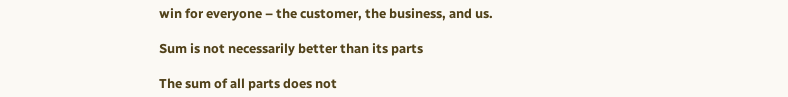win for everyone – the customer, the business, and us.

Sum is not necessarily better than its parts

The sum of all parts does not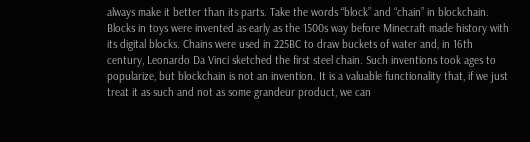always make it better than its parts. Take the words “block” and “chain” in blockchain. Blocks in toys were invented as early as the 1500s way before Minecraft made history with its digital blocks. Chains were used in 225BC to draw buckets of water and, in 16th century, Leonardo Da Vinci sketched the first steel chain. Such inventions took ages to popularize, but blockchain is not an invention. It is a valuable functionality that, if we just treat it as such and not as some grandeur product, we can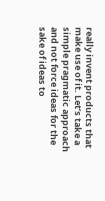really invent products that make use of it. Let’s take a simple pragmatic approach and not force ideas for the sake of ideas to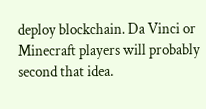deploy blockchain. Da Vinci or Minecraft players will probably second that idea.